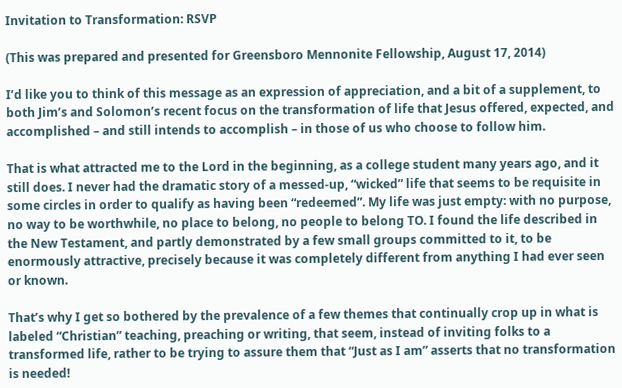Invitation to Transformation: RSVP

(This was prepared and presented for Greensboro Mennonite Fellowship, August 17, 2014)

I’d like you to think of this message as an expression of appreciation, and a bit of a supplement, to both Jim’s and Solomon’s recent focus on the transformation of life that Jesus offered, expected, and accomplished – and still intends to accomplish – in those of us who choose to follow him.

That is what attracted me to the Lord in the beginning, as a college student many years ago, and it still does. I never had the dramatic story of a messed-up, “wicked” life that seems to be requisite in some circles in order to qualify as having been “redeemed”. My life was just empty: with no purpose, no way to be worthwhile, no place to belong, no people to belong TO. I found the life described in the New Testament, and partly demonstrated by a few small groups committed to it, to be enormously attractive, precisely because it was completely different from anything I had ever seen or known.

That’s why I get so bothered by the prevalence of a few themes that continually crop up in what is labeled “Christian” teaching, preaching or writing, that seem, instead of inviting folks to a transformed life, rather to be trying to assure them that “Just as I am” asserts that no transformation is needed!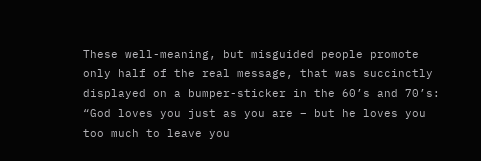These well-meaning, but misguided people promote only half of the real message, that was succinctly displayed on a bumper-sticker in the 60’s and 70’s: “God loves you just as you are – but he loves you too much to leave you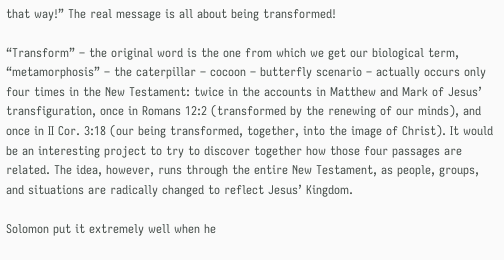that way!” The real message is all about being transformed!

“Transform” – the original word is the one from which we get our biological term, “metamorphosis” – the caterpillar – cocoon – butterfly scenario – actually occurs only four times in the New Testament: twice in the accounts in Matthew and Mark of Jesus’ transfiguration, once in Romans 12:2 (transformed by the renewing of our minds), and once in II Cor. 3:18 (our being transformed, together, into the image of Christ). It would be an interesting project to try to discover together how those four passages are related. The idea, however, runs through the entire New Testament, as people, groups, and situations are radically changed to reflect Jesus’ Kingdom.

Solomon put it extremely well when he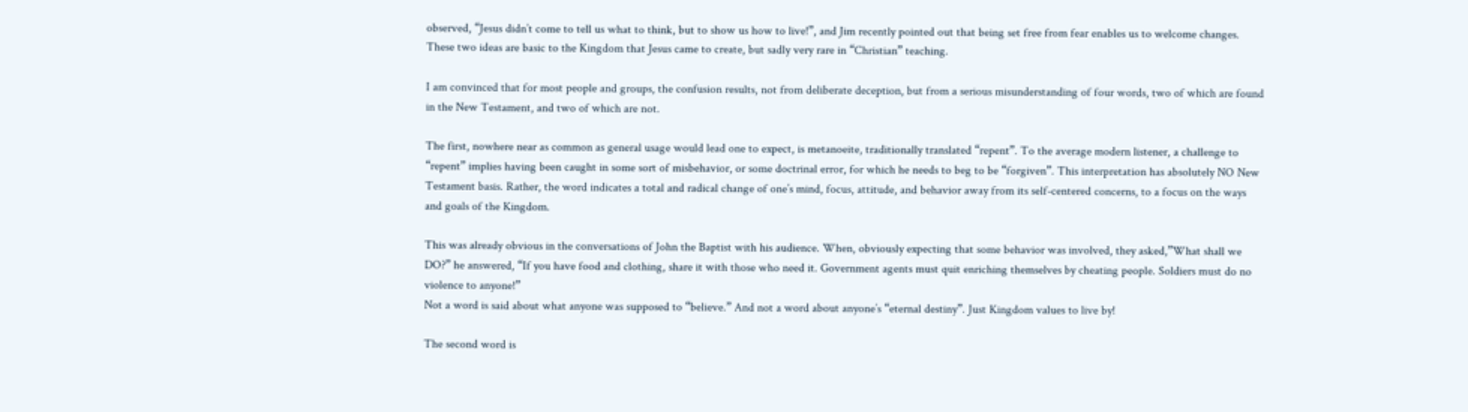observed, “Jesus didn’t come to tell us what to think, but to show us how to live!”, and Jim recently pointed out that being set free from fear enables us to welcome changes. These two ideas are basic to the Kingdom that Jesus came to create, but sadly very rare in “Christian” teaching.

I am convinced that for most people and groups, the confusion results, not from deliberate deception, but from a serious misunderstanding of four words, two of which are found in the New Testament, and two of which are not.

The first, nowhere near as common as general usage would lead one to expect, is metanoeite, traditionally translated “repent”. To the average modern listener, a challenge to “repent” implies having been caught in some sort of misbehavior, or some doctrinal error, for which he needs to beg to be “forgiven”. This interpretation has absolutely NO New Testament basis. Rather, the word indicates a total and radical change of one’s mind, focus, attitude, and behavior away from its self-centered concerns, to a focus on the ways and goals of the Kingdom.

This was already obvious in the conversations of John the Baptist with his audience. When, obviously expecting that some behavior was involved, they asked,”What shall we DO?” he answered, “If you have food and clothing, share it with those who need it. Government agents must quit enriching themselves by cheating people. Soldiers must do no violence to anyone!”
Not a word is said about what anyone was supposed to “believe.” And not a word about anyone’s “eternal destiny”. Just Kingdom values to live by!

The second word is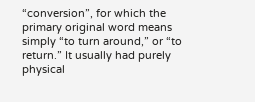“conversion”, for which the primary original word means simply “to turn around,” or “to return.” It usually had purely physical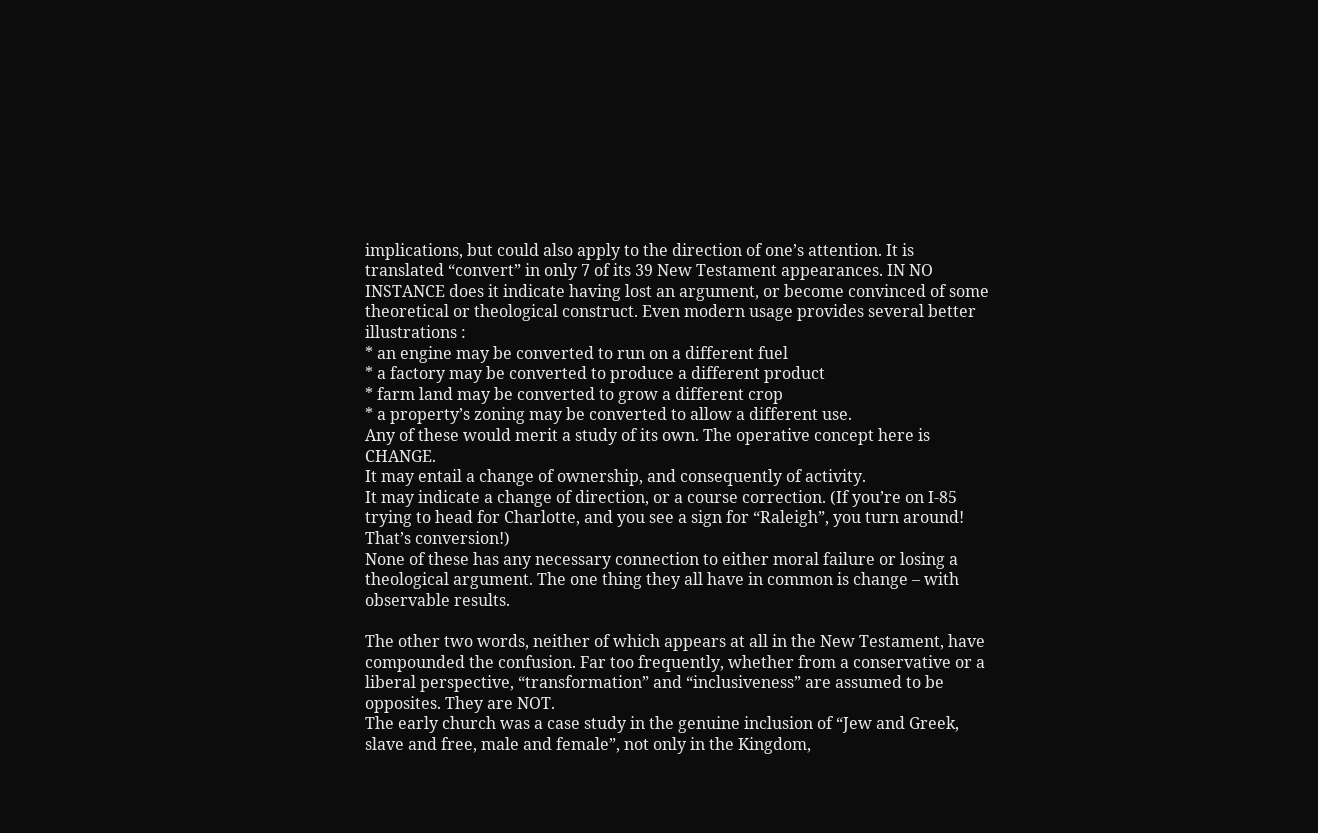implications, but could also apply to the direction of one’s attention. It is translated “convert” in only 7 of its 39 New Testament appearances. IN NO INSTANCE does it indicate having lost an argument, or become convinced of some theoretical or theological construct. Even modern usage provides several better illustrations :
* an engine may be converted to run on a different fuel
* a factory may be converted to produce a different product
* farm land may be converted to grow a different crop
* a property’s zoning may be converted to allow a different use.
Any of these would merit a study of its own. The operative concept here is CHANGE.
It may entail a change of ownership, and consequently of activity.
It may indicate a change of direction, or a course correction. (If you’re on I-85 trying to head for Charlotte, and you see a sign for “Raleigh”, you turn around! That’s conversion!)
None of these has any necessary connection to either moral failure or losing a theological argument. The one thing they all have in common is change – with observable results.

The other two words, neither of which appears at all in the New Testament, have compounded the confusion. Far too frequently, whether from a conservative or a liberal perspective, “transformation” and “inclusiveness” are assumed to be opposites. They are NOT.
The early church was a case study in the genuine inclusion of “Jew and Greek, slave and free, male and female”, not only in the Kingdom,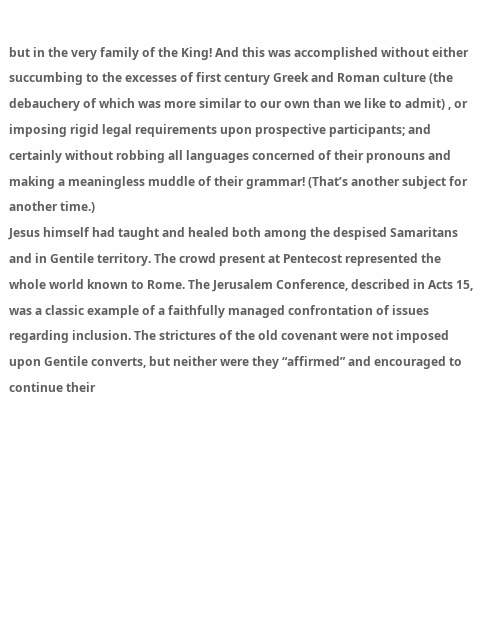but in the very family of the King! And this was accomplished without either succumbing to the excesses of first century Greek and Roman culture (the debauchery of which was more similar to our own than we like to admit) , or imposing rigid legal requirements upon prospective participants; and certainly without robbing all languages concerned of their pronouns and making a meaningless muddle of their grammar! (That’s another subject for another time.)
Jesus himself had taught and healed both among the despised Samaritans and in Gentile territory. The crowd present at Pentecost represented the whole world known to Rome. The Jerusalem Conference, described in Acts 15, was a classic example of a faithfully managed confrontation of issues regarding inclusion. The strictures of the old covenant were not imposed upon Gentile converts, but neither were they “affirmed” and encouraged to continue their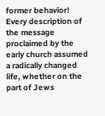former behavior!
Every description of the message proclaimed by the early church assumed a radically changed life, whether on the part of Jews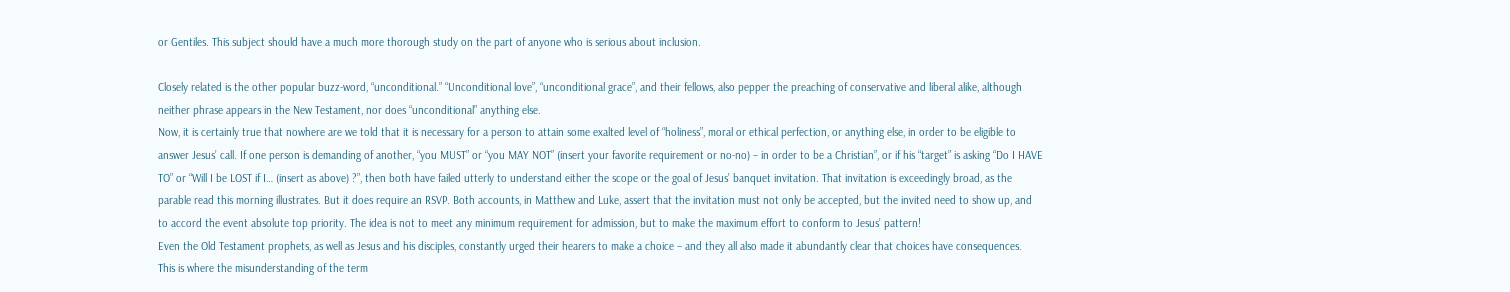or Gentiles. This subject should have a much more thorough study on the part of anyone who is serious about inclusion.

Closely related is the other popular buzz-word, “unconditional.” “Unconditional love”, “unconditional grace”, and their fellows, also pepper the preaching of conservative and liberal alike, although neither phrase appears in the New Testament, nor does “unconditional” anything else.
Now, it is certainly true that nowhere are we told that it is necessary for a person to attain some exalted level of “holiness”, moral or ethical perfection, or anything else, in order to be eligible to answer Jesus’ call. If one person is demanding of another, “you MUST” or “you MAY NOT” (insert your favorite requirement or no-no) – in order to be a Christian”, or if his “target” is asking “Do I HAVE TO” or “Will I be LOST if I… (insert as above) ?”, then both have failed utterly to understand either the scope or the goal of Jesus’ banquet invitation. That invitation is exceedingly broad, as the parable read this morning illustrates. But it does require an RSVP. Both accounts, in Matthew and Luke, assert that the invitation must not only be accepted, but the invited need to show up, and to accord the event absolute top priority. The idea is not to meet any minimum requirement for admission, but to make the maximum effort to conform to Jesus’ pattern!
Even the Old Testament prophets, as well as Jesus and his disciples, constantly urged their hearers to make a choice – and they all also made it abundantly clear that choices have consequences.
This is where the misunderstanding of the term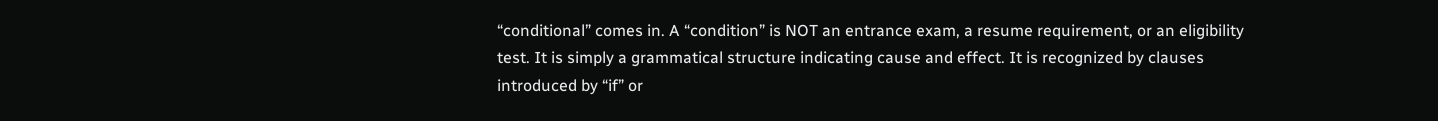“conditional” comes in. A “condition” is NOT an entrance exam, a resume requirement, or an eligibility test. It is simply a grammatical structure indicating cause and effect. It is recognized by clauses introduced by “if” or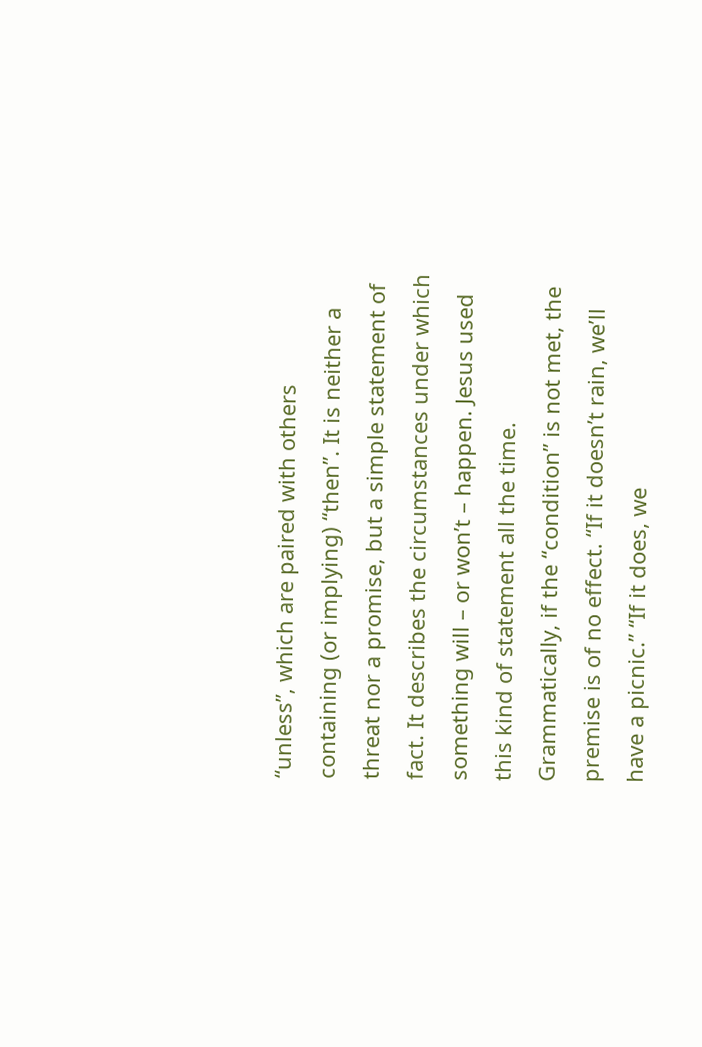“unless”, which are paired with others containing (or implying) “then”. It is neither a threat nor a promise, but a simple statement of fact. It describes the circumstances under which something will – or won’t – happen. Jesus used this kind of statement all the time. Grammatically, if the “condition” is not met, the premise is of no effect. “If it doesn’t rain, we’ll have a picnic.” “If it does, we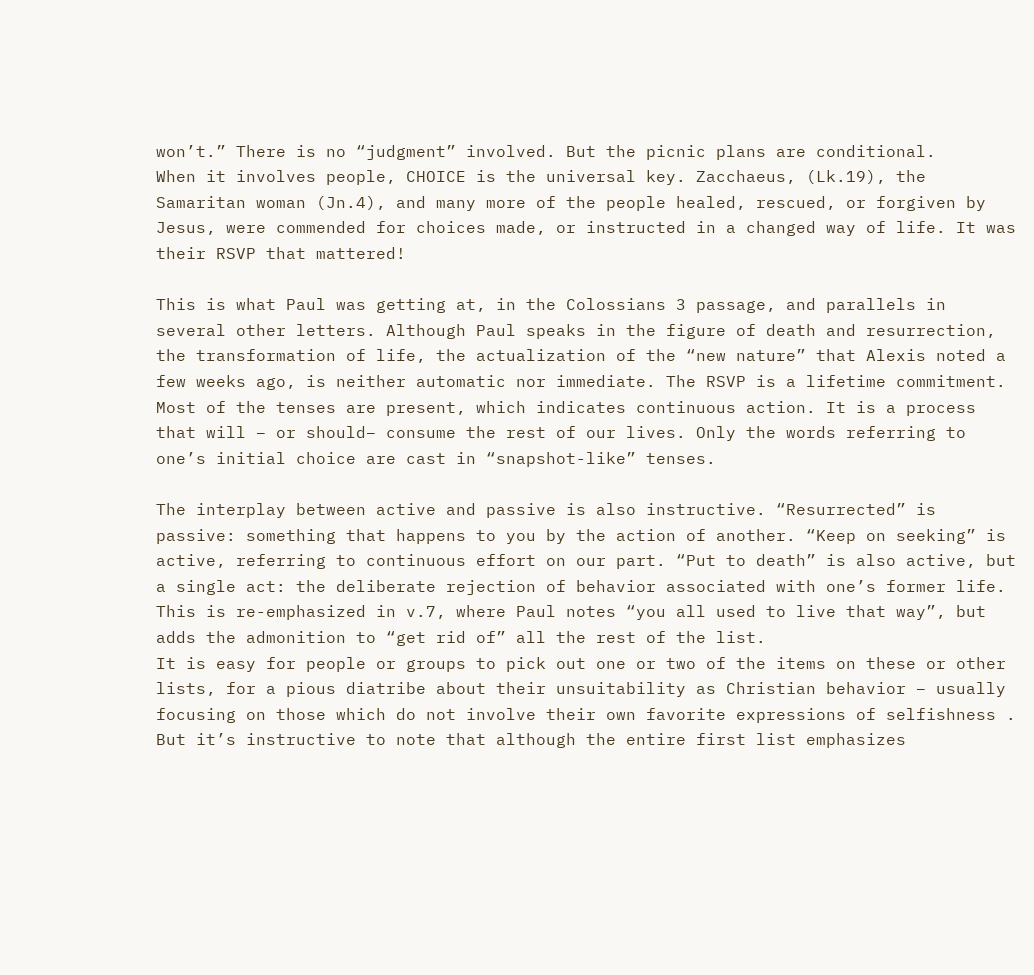won’t.” There is no “judgment” involved. But the picnic plans are conditional.
When it involves people, CHOICE is the universal key. Zacchaeus, (Lk.19), the Samaritan woman (Jn.4), and many more of the people healed, rescued, or forgiven by Jesus, were commended for choices made, or instructed in a changed way of life. It was their RSVP that mattered!

This is what Paul was getting at, in the Colossians 3 passage, and parallels in several other letters. Although Paul speaks in the figure of death and resurrection, the transformation of life, the actualization of the “new nature” that Alexis noted a few weeks ago, is neither automatic nor immediate. The RSVP is a lifetime commitment. Most of the tenses are present, which indicates continuous action. It is a process that will – or should– consume the rest of our lives. Only the words referring to one’s initial choice are cast in “snapshot-like” tenses.

The interplay between active and passive is also instructive. “Resurrected” is passive: something that happens to you by the action of another. “Keep on seeking” is active, referring to continuous effort on our part. “Put to death” is also active, but a single act: the deliberate rejection of behavior associated with one’s former life. This is re-emphasized in v.7, where Paul notes “you all used to live that way”, but adds the admonition to “get rid of” all the rest of the list.
It is easy for people or groups to pick out one or two of the items on these or other lists, for a pious diatribe about their unsuitability as Christian behavior – usually focusing on those which do not involve their own favorite expressions of selfishness . But it’s instructive to note that although the entire first list emphasizes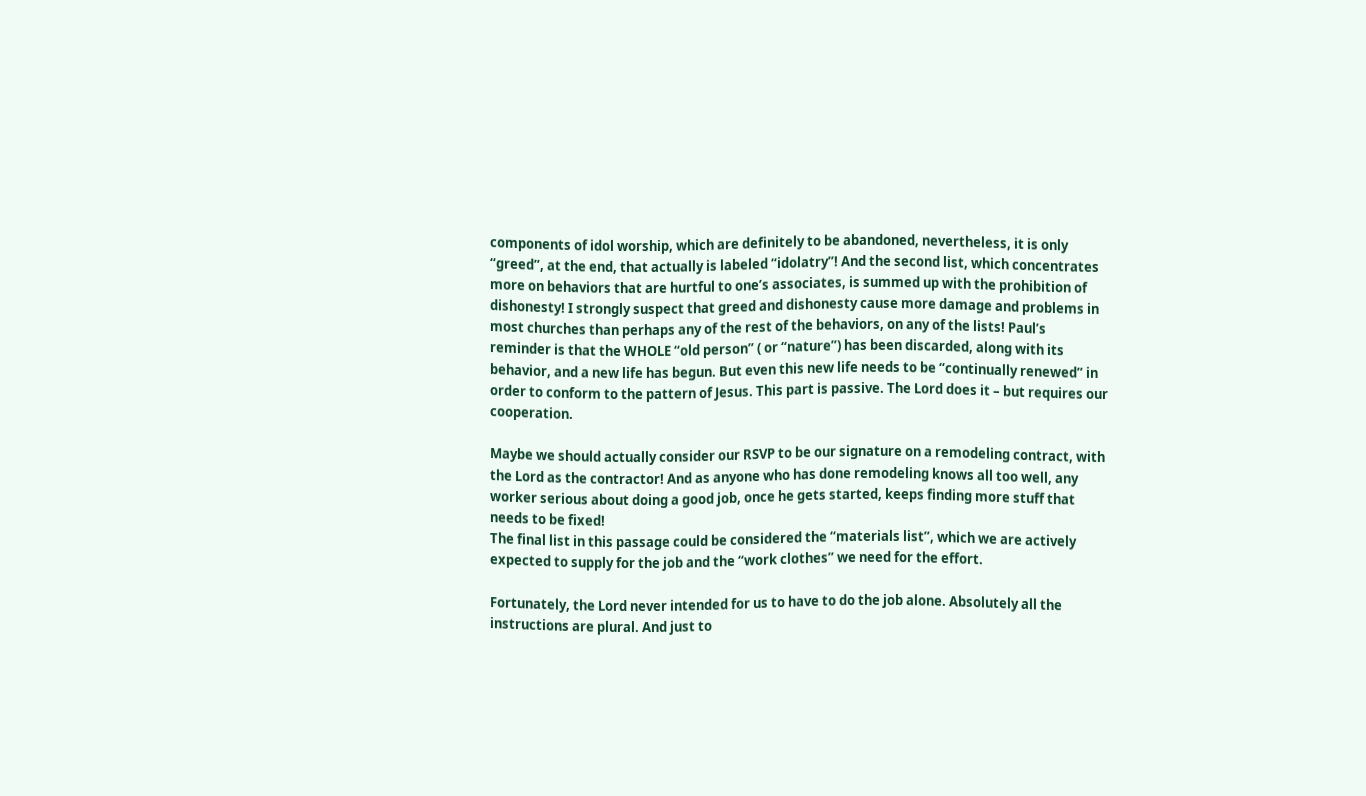components of idol worship, which are definitely to be abandoned, nevertheless, it is only “greed”, at the end, that actually is labeled “idolatry”! And the second list, which concentrates more on behaviors that are hurtful to one’s associates, is summed up with the prohibition of dishonesty! I strongly suspect that greed and dishonesty cause more damage and problems in most churches than perhaps any of the rest of the behaviors, on any of the lists! Paul’s reminder is that the WHOLE “old person” ( or “nature”) has been discarded, along with its behavior, and a new life has begun. But even this new life needs to be “continually renewed” in order to conform to the pattern of Jesus. This part is passive. The Lord does it – but requires our cooperation.

Maybe we should actually consider our RSVP to be our signature on a remodeling contract, with the Lord as the contractor! And as anyone who has done remodeling knows all too well, any worker serious about doing a good job, once he gets started, keeps finding more stuff that needs to be fixed!
The final list in this passage could be considered the “materials list”, which we are actively expected to supply for the job and the “work clothes” we need for the effort.

Fortunately, the Lord never intended for us to have to do the job alone. Absolutely all the instructions are plural. And just to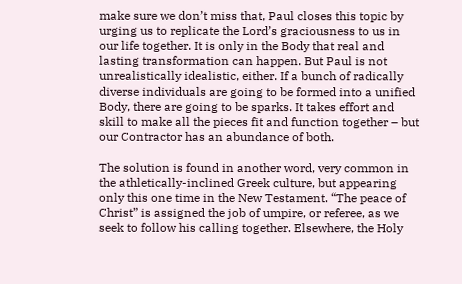make sure we don’t miss that, Paul closes this topic by urging us to replicate the Lord’s graciousness to us in our life together. It is only in the Body that real and lasting transformation can happen. But Paul is not unrealistically idealistic, either. If a bunch of radically diverse individuals are going to be formed into a unified Body, there are going to be sparks. It takes effort and skill to make all the pieces fit and function together – but our Contractor has an abundance of both.

The solution is found in another word, very common in the athletically-inclined Greek culture, but appearing only this one time in the New Testament. “The peace of Christ” is assigned the job of umpire, or referee, as we seek to follow his calling together. Elsewhere, the Holy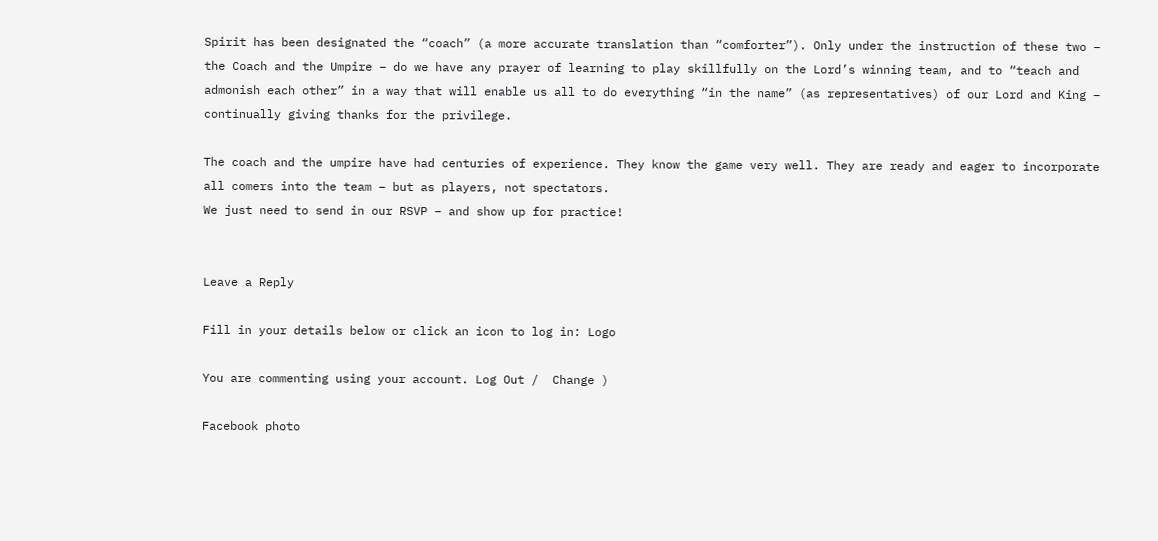Spirit has been designated the “coach” (a more accurate translation than “comforter”). Only under the instruction of these two – the Coach and the Umpire – do we have any prayer of learning to play skillfully on the Lord’s winning team, and to “teach and admonish each other” in a way that will enable us all to do everything “in the name” (as representatives) of our Lord and King – continually giving thanks for the privilege.

The coach and the umpire have had centuries of experience. They know the game very well. They are ready and eager to incorporate all comers into the team – but as players, not spectators.
We just need to send in our RSVP – and show up for practice!


Leave a Reply

Fill in your details below or click an icon to log in: Logo

You are commenting using your account. Log Out /  Change )

Facebook photo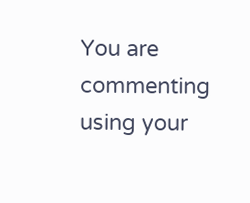You are commenting using your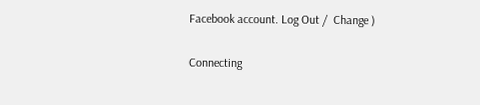Facebook account. Log Out /  Change )

Connecting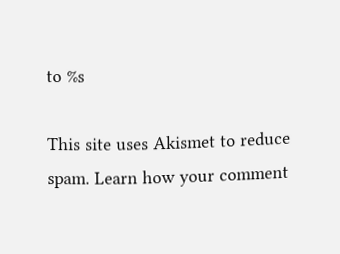to %s

This site uses Akismet to reduce spam. Learn how your comment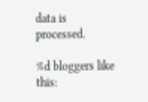data is processed.

%d bloggers like this: